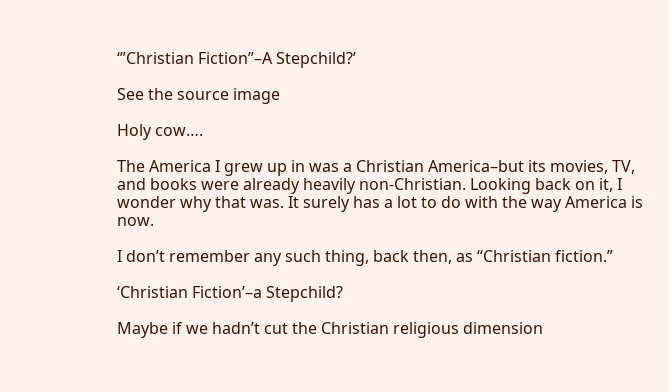‘”Christian Fiction”–A Stepchild?’

See the source image

Holy cow….

The America I grew up in was a Christian America–but its movies, TV, and books were already heavily non-Christian. Looking back on it, I wonder why that was. It surely has a lot to do with the way America is now.

I don’t remember any such thing, back then, as “Christian fiction.”

‘Christian Fiction’–a Stepchild?

Maybe if we hadn’t cut the Christian religious dimension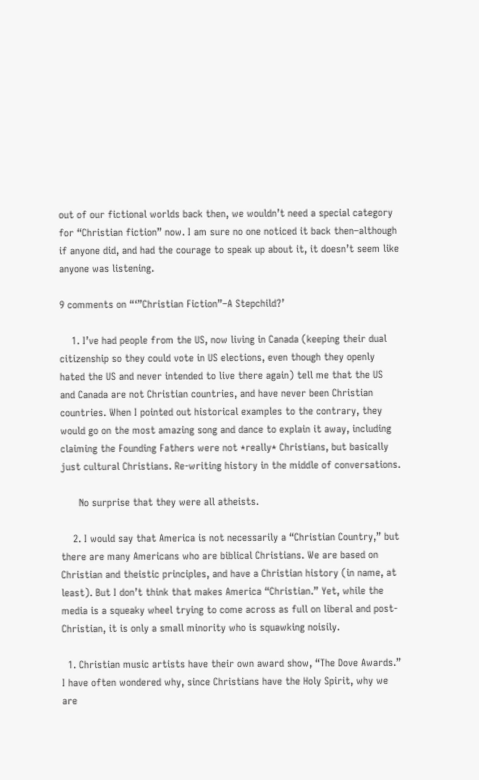out of our fictional worlds back then, we wouldn’t need a special category for “Christian fiction” now. I am sure no one noticed it back then–although if anyone did, and had the courage to speak up about it, it doesn’t seem like anyone was listening.

9 comments on “‘”Christian Fiction”–A Stepchild?’

    1. I’ve had people from the US, now living in Canada (keeping their dual citizenship so they could vote in US elections, even though they openly hated the US and never intended to live there again) tell me that the US and Canada are not Christian countries, and have never been Christian countries. When I pointed out historical examples to the contrary, they would go on the most amazing song and dance to explain it away, including claiming the Founding Fathers were not *really* Christians, but basically just cultural Christians. Re-writing history in the middle of conversations.

      No surprise that they were all atheists.

    2. I would say that America is not necessarily a “Christian Country,” but there are many Americans who are biblical Christians. We are based on Christian and theistic principles, and have a Christian history (in name, at least). But I don’t think that makes America “Christian.” Yet, while the media is a squeaky wheel trying to come across as full on liberal and post-Christian, it is only a small minority who is squawking noisily.

  1. Christian music artists have their own award show, “The Dove Awards.” I have often wondered why, since Christians have the Holy Spirit, why we are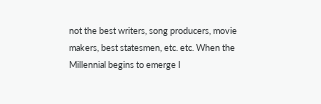not the best writers, song producers, movie makers, best statesmen, etc. etc. When the Millennial begins to emerge I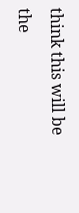think this will be the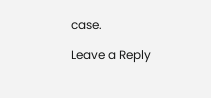case.

Leave a Reply